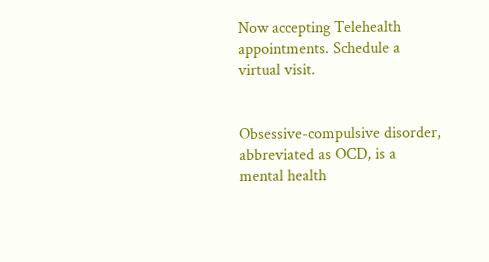Now accepting Telehealth appointments. Schedule a virtual visit.


Obsessive-compulsive disorder, abbreviated as OCD, is a mental health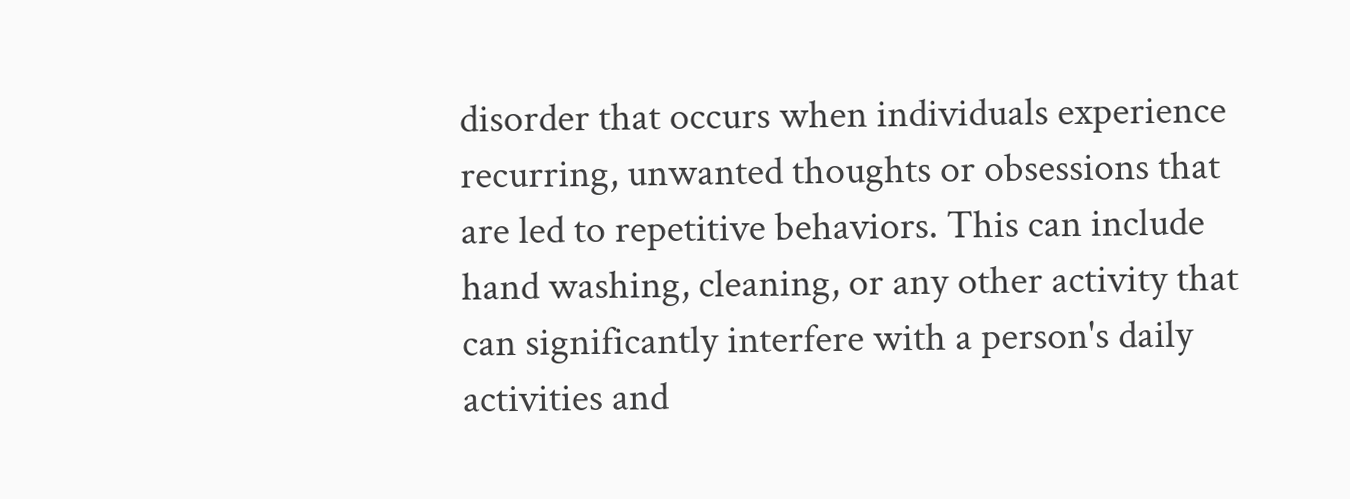disorder that occurs when individuals experience recurring, unwanted thoughts or obsessions that are led to repetitive behaviors. This can include hand washing, cleaning, or any other activity that can significantly interfere with a person's daily activities and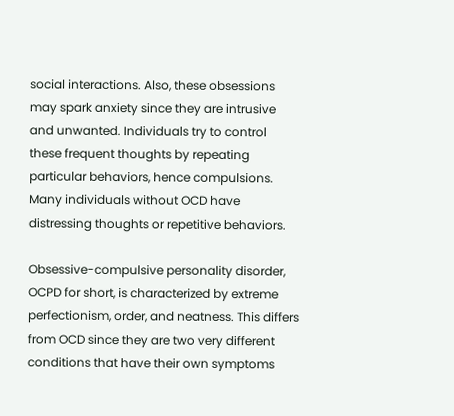social interactions. Also, these obsessions may spark anxiety since they are intrusive and unwanted. Individuals try to control these frequent thoughts by repeating particular behaviors, hence compulsions. Many individuals without OCD have distressing thoughts or repetitive behaviors.

Obsessive-compulsive personality disorder, OCPD for short, is characterized by extreme perfectionism, order, and neatness. This differs from OCD since they are two very different conditions that have their own symptoms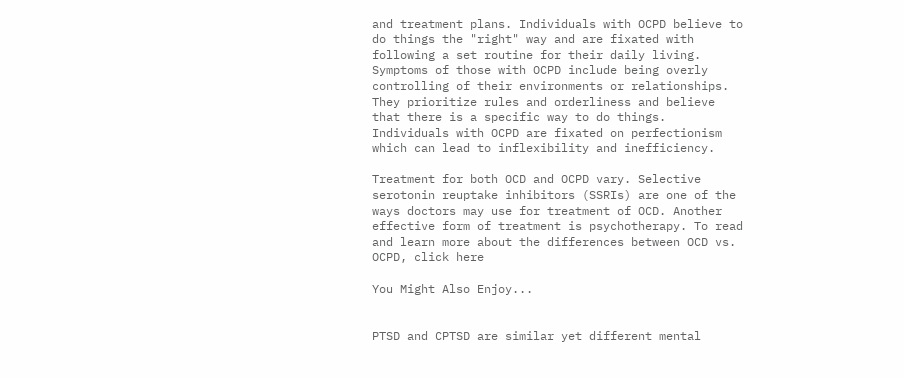and treatment plans. Individuals with OCPD believe to do things the "right" way and are fixated with following a set routine for their daily living. Symptoms of those with OCPD include being overly controlling of their environments or relationships. They prioritize rules and orderliness and believe that there is a specific way to do things. Individuals with OCPD are fixated on perfectionism which can lead to inflexibility and inefficiency.

Treatment for both OCD and OCPD vary. Selective serotonin reuptake inhibitors (SSRIs) are one of the ways doctors may use for treatment of OCD. Another effective form of treatment is psychotherapy. To read and learn more about the differences between OCD vs. OCPD, click here

You Might Also Enjoy...


PTSD and CPTSD are similar yet different mental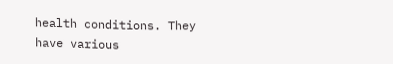health conditions. They have various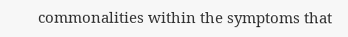commonalities within the symptoms that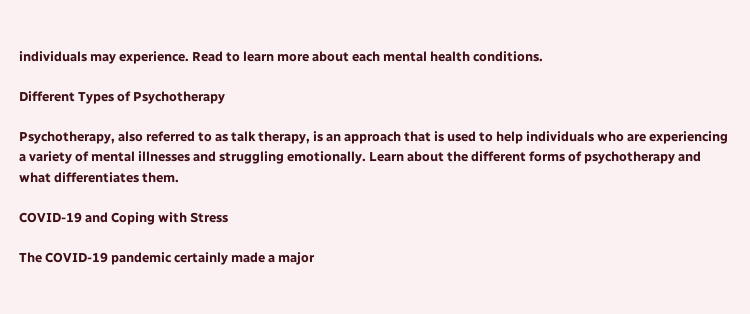individuals may experience. Read to learn more about each mental health conditions.

Different Types of Psychotherapy

Psychotherapy, also referred to as talk therapy, is an approach that is used to help individuals who are experiencing a variety of mental illnesses and struggling emotionally. Learn about the different forms of psychotherapy and what differentiates them.

COVID-19 and Coping with Stress

The COVID-19 pandemic certainly made a major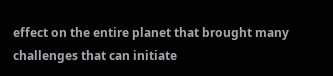effect on the entire planet that brought many challenges that can initiate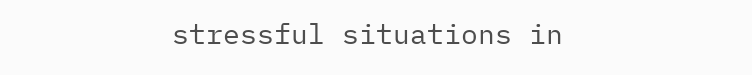stressful situations in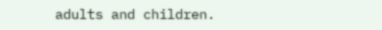adults and children.